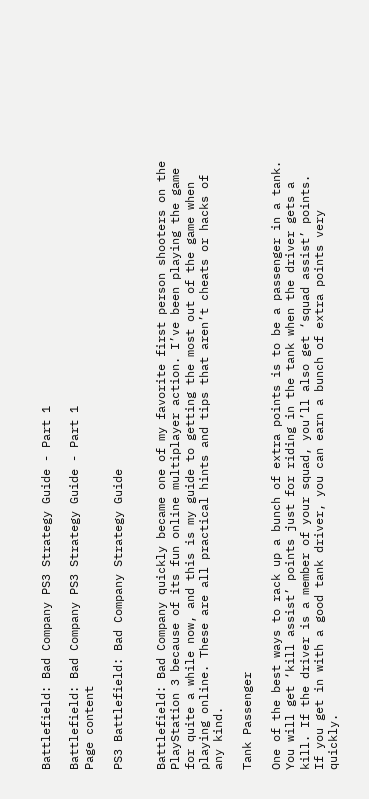Battlefield: Bad Company PS3 Strategy Guide - Part 1

Battlefield: Bad Company PS3 Strategy Guide - Part 1
Page content

PS3 Battlefield: Bad Company Strategy Guide


Battlefield: Bad Company quickly became one of my favorite first person shooters on the PlayStation 3 because of its fun online multiplayer action. I’ve been playing the game for quite a while now, and this is my guide to getting the most out of the game when playing online. These are all practical hints and tips that aren’t cheats or hacks of any kind.

Tank Passenger

One of the best ways to rack up a bunch of extra points is to be a passenger in a tank. You will get ‘kill assist’ points just for riding in the tank when the driver gets a kill. If the driver is a member of your squad, you’ll also get ‘squad assist’ points. If you get in with a good tank driver, you can earn a bunch of extra points very quickly.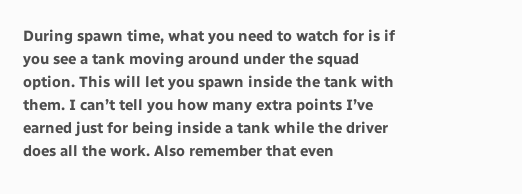During spawn time, what you need to watch for is if you see a tank moving around under the squad option. This will let you spawn inside the tank with them. I can’t tell you how many extra points I’ve earned just for being inside a tank while the driver does all the work. Also remember that even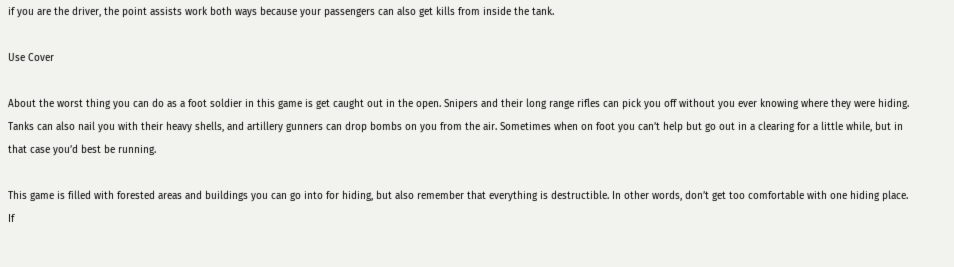if you are the driver, the point assists work both ways because your passengers can also get kills from inside the tank.

Use Cover

About the worst thing you can do as a foot soldier in this game is get caught out in the open. Snipers and their long range rifles can pick you off without you ever knowing where they were hiding. Tanks can also nail you with their heavy shells, and artillery gunners can drop bombs on you from the air. Sometimes when on foot you can’t help but go out in a clearing for a little while, but in that case you’d best be running.

This game is filled with forested areas and buildings you can go into for hiding, but also remember that everything is destructible. In other words, don’t get too comfortable with one hiding place. If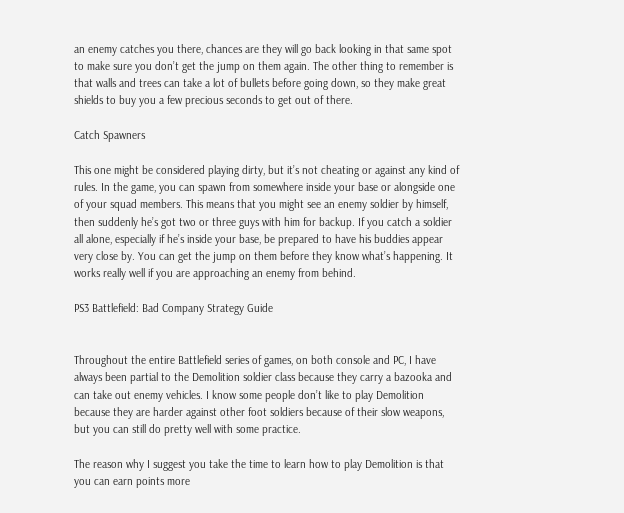an enemy catches you there, chances are they will go back looking in that same spot to make sure you don’t get the jump on them again. The other thing to remember is that walls and trees can take a lot of bullets before going down, so they make great shields to buy you a few precious seconds to get out of there.

Catch Spawners

This one might be considered playing dirty, but it’s not cheating or against any kind of rules. In the game, you can spawn from somewhere inside your base or alongside one of your squad members. This means that you might see an enemy soldier by himself, then suddenly he’s got two or three guys with him for backup. If you catch a soldier all alone, especially if he’s inside your base, be prepared to have his buddies appear very close by. You can get the jump on them before they know what’s happening. It works really well if you are approaching an enemy from behind.

PS3 Battlefield: Bad Company Strategy Guide


Throughout the entire Battlefield series of games, on both console and PC, I have always been partial to the Demolition soldier class because they carry a bazooka and can take out enemy vehicles. I know some people don’t like to play Demolition because they are harder against other foot soldiers because of their slow weapons, but you can still do pretty well with some practice.

The reason why I suggest you take the time to learn how to play Demolition is that you can earn points more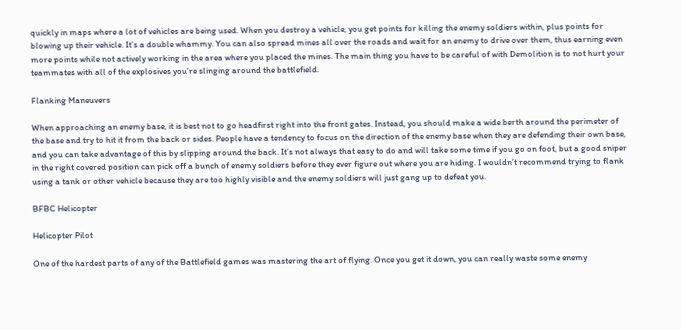quickly in maps where a lot of vehicles are being used. When you destroy a vehicle, you get points for killing the enemy soldiers within, plus points for blowing up their vehicle. It’s a double whammy. You can also spread mines all over the roads and wait for an enemy to drive over them, thus earning even more points while not actively working in the area where you placed the mines. The main thing you have to be careful of with Demolition is to not hurt your teammates with all of the explosives you’re slinging around the battlefield.

Flanking Maneuvers

When approaching an enemy base, it is best not to go headfirst right into the front gates. Instead, you should make a wide berth around the perimeter of the base and try to hit it from the back or sides. People have a tendency to focus on the direction of the enemy base when they are defending their own base, and you can take advantage of this by slipping around the back. It’s not always that easy to do and will take some time if you go on foot, but a good sniper in the right covered position can pick off a bunch of enemy soldiers before they ever figure out where you are hiding. I wouldn’t recommend trying to flank using a tank or other vehicle because they are too highly visible and the enemy soldiers will just gang up to defeat you.

BFBC Helicopter

Helicopter Pilot

One of the hardest parts of any of the Battlefield games was mastering the art of flying. Once you get it down, you can really waste some enemy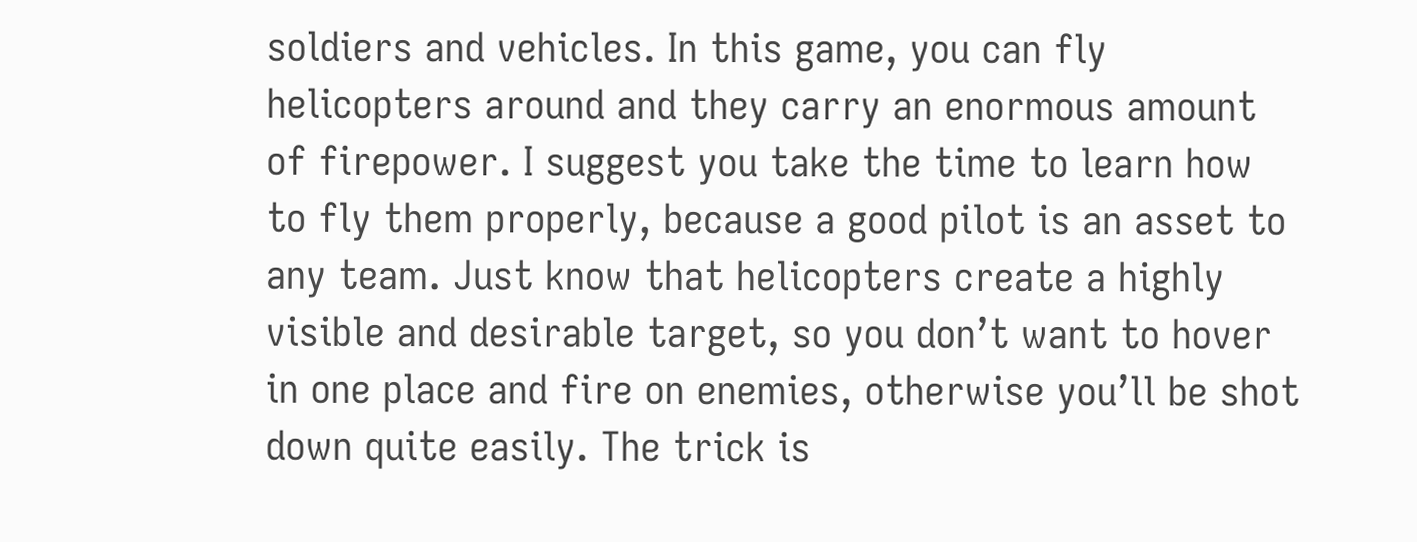soldiers and vehicles. In this game, you can fly helicopters around and they carry an enormous amount of firepower. I suggest you take the time to learn how to fly them properly, because a good pilot is an asset to any team. Just know that helicopters create a highly visible and desirable target, so you don’t want to hover in one place and fire on enemies, otherwise you’ll be shot down quite easily. The trick is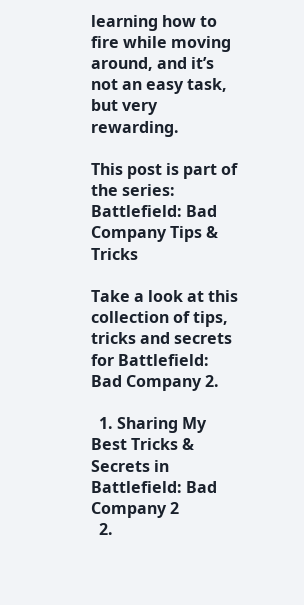learning how to fire while moving around, and it’s not an easy task, but very rewarding.

This post is part of the series: Battlefield: Bad Company Tips & Tricks

Take a look at this collection of tips, tricks and secrets for Battlefield: Bad Company 2.

  1. Sharing My Best Tricks & Secrets in Battlefield: Bad Company 2
  2.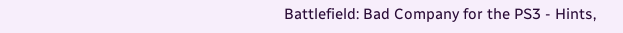Battlefield: Bad Company for the PS3 - Hints,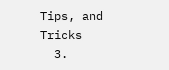Tips, and Tricks
  3.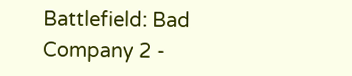Battlefield: Bad Company 2 -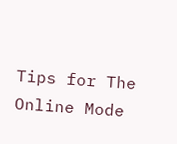Tips for The Online Mode